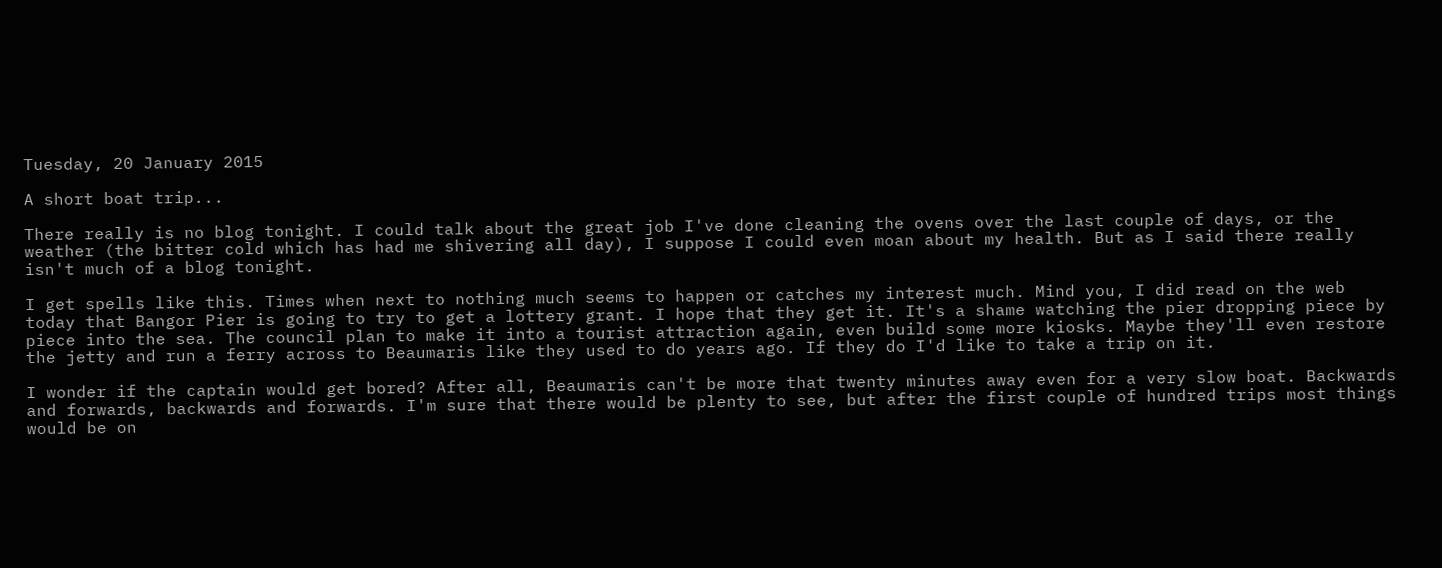Tuesday, 20 January 2015

A short boat trip...

There really is no blog tonight. I could talk about the great job I've done cleaning the ovens over the last couple of days, or the weather (the bitter cold which has had me shivering all day), I suppose I could even moan about my health. But as I said there really isn't much of a blog tonight.

I get spells like this. Times when next to nothing much seems to happen or catches my interest much. Mind you, I did read on the web today that Bangor Pier is going to try to get a lottery grant. I hope that they get it. It's a shame watching the pier dropping piece by piece into the sea. The council plan to make it into a tourist attraction again, even build some more kiosks. Maybe they'll even restore the jetty and run a ferry across to Beaumaris like they used to do years ago. If they do I'd like to take a trip on it.

I wonder if the captain would get bored? After all, Beaumaris can't be more that twenty minutes away even for a very slow boat. Backwards and forwards, backwards and forwards. I'm sure that there would be plenty to see, but after the first couple of hundred trips most things would be on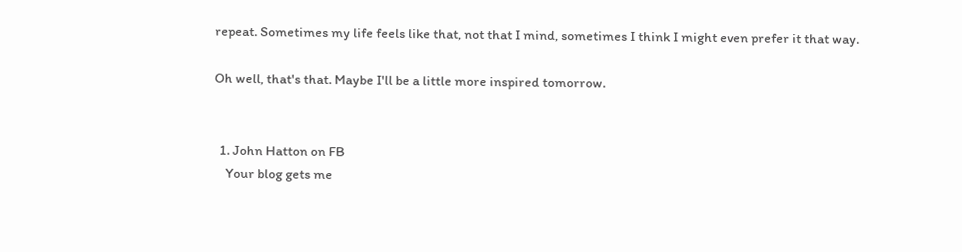repeat. Sometimes my life feels like that, not that I mind, sometimes I think I might even prefer it that way.

Oh well, that's that. Maybe I'll be a little more inspired tomorrow.


  1. John Hatton on FB
    Your blog gets me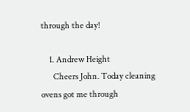through the day!

    1. Andrew Height
      Cheers John. Today cleaning ovens got me through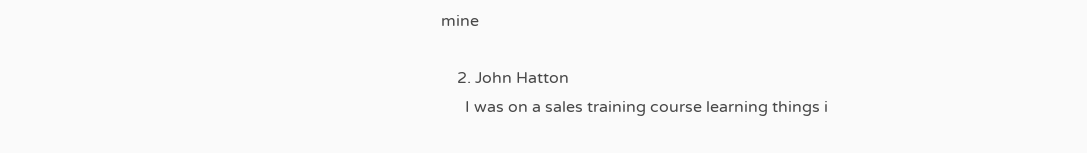mine

    2. John Hatton
      I was on a sales training course learning things i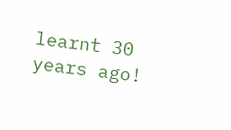learnt 30 years ago!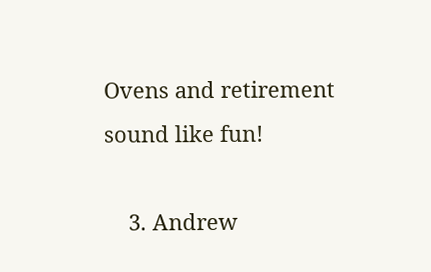Ovens and retirement sound like fun!

    3. Andrew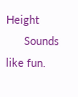Height
      Sounds like fun.